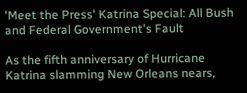'Meet the Press' Katrina Special: All Bush and Federal Government's Fault

As the fifth anniversary of Hurricane Katrina slamming New Orleans nears,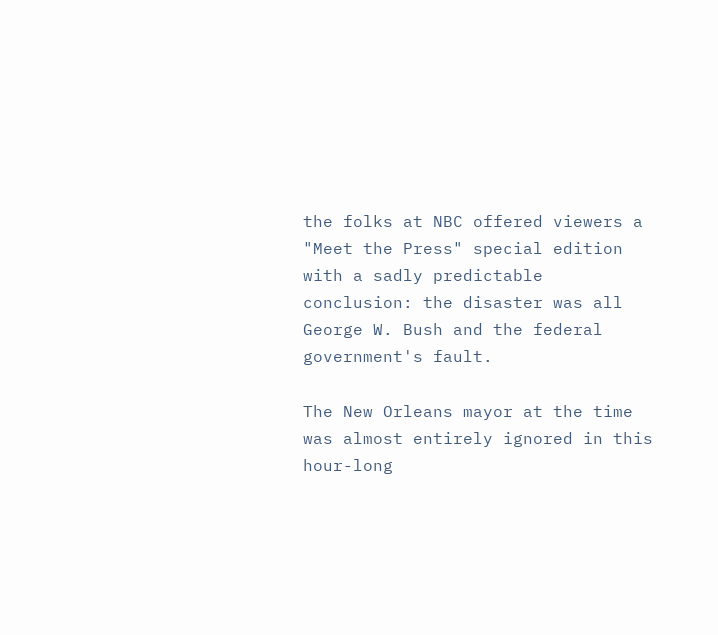the folks at NBC offered viewers a "Meet the Press" special edition with a sadly predictable conclusion: the disaster was all George W. Bush and the federal government's fault.

The New Orleans mayor at the time was almost entirely ignored in this hour-long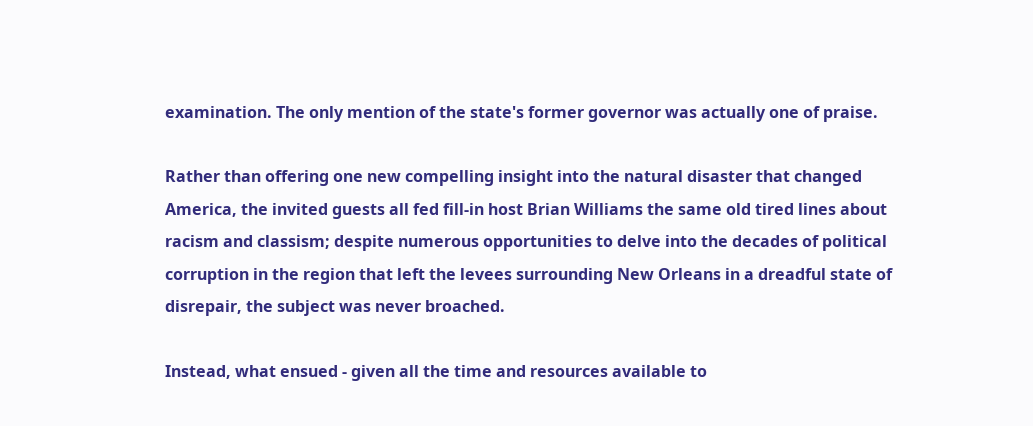examination. The only mention of the state's former governor was actually one of praise.

Rather than offering one new compelling insight into the natural disaster that changed America, the invited guests all fed fill-in host Brian Williams the same old tired lines about racism and classism; despite numerous opportunities to delve into the decades of political corruption in the region that left the levees surrounding New Orleans in a dreadful state of disrepair, the subject was never broached.

Instead, what ensued - given all the time and resources available to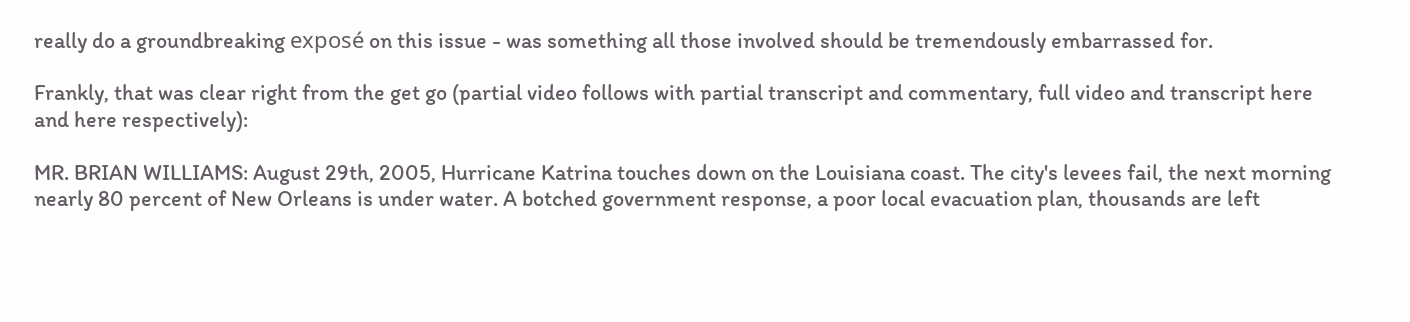really do a groundbreaking exposé on this issue - was something all those involved should be tremendously embarrassed for.

Frankly, that was clear right from the get go (partial video follows with partial transcript and commentary, full video and transcript here and here respectively):

MR. BRIAN WILLIAMS: August 29th, 2005, Hurricane Katrina touches down on the Louisiana coast. The city's levees fail, the next morning nearly 80 percent of New Orleans is under water. A botched government response, a poor local evacuation plan, thousands are left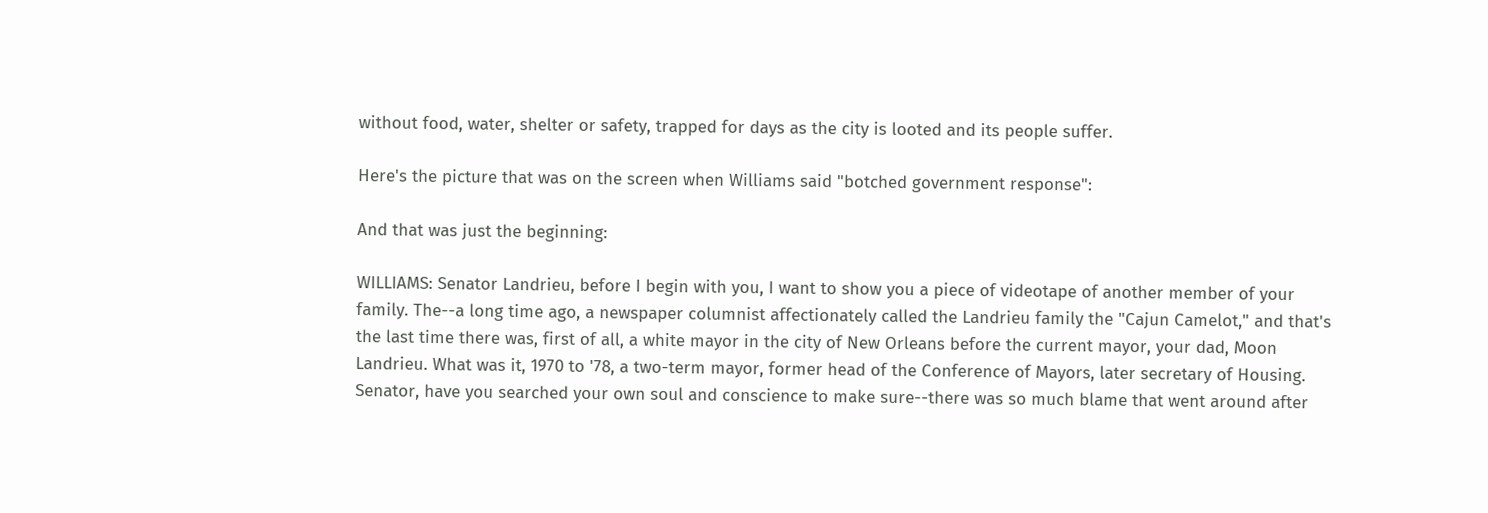without food, water, shelter or safety, trapped for days as the city is looted and its people suffer.

Here's the picture that was on the screen when Williams said "botched government response":

And that was just the beginning:

WILLIAMS: Senator Landrieu, before I begin with you, I want to show you a piece of videotape of another member of your family. The--a long time ago, a newspaper columnist affectionately called the Landrieu family the "Cajun Camelot," and that's the last time there was, first of all, a white mayor in the city of New Orleans before the current mayor, your dad, Moon Landrieu. What was it, 1970 to '78, a two-term mayor, former head of the Conference of Mayors, later secretary of Housing. Senator, have you searched your own soul and conscience to make sure--there was so much blame that went around after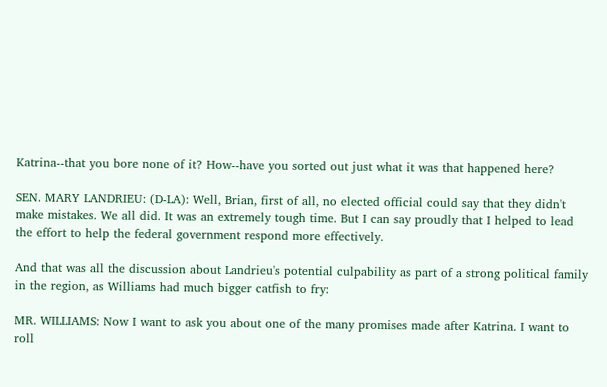Katrina--that you bore none of it? How--have you sorted out just what it was that happened here?

SEN. MARY LANDRIEU: (D-LA): Well, Brian, first of all, no elected official could say that they didn't make mistakes. We all did. It was an extremely tough time. But I can say proudly that I helped to lead the effort to help the federal government respond more effectively.

And that was all the discussion about Landrieu's potential culpability as part of a strong political family in the region, as Williams had much bigger catfish to fry:

MR. WILLIAMS: Now I want to ask you about one of the many promises made after Katrina. I want to roll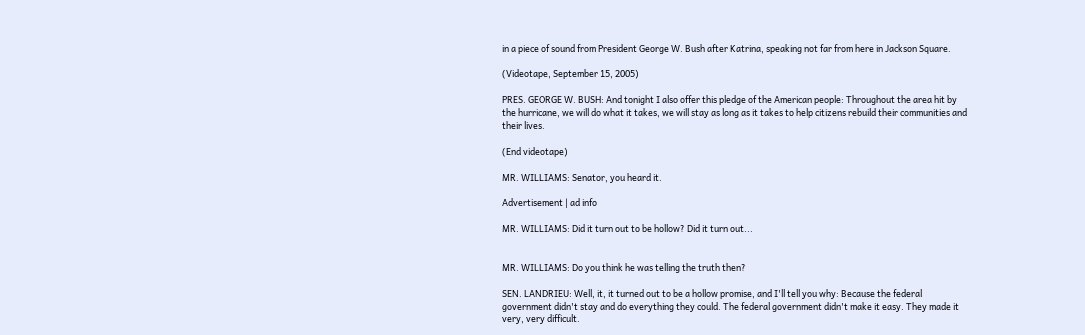in a piece of sound from President George W. Bush after Katrina, speaking not far from here in Jackson Square.

(Videotape, September 15, 2005)

PRES. GEORGE W. BUSH: And tonight I also offer this pledge of the American people: Throughout the area hit by the hurricane, we will do what it takes, we will stay as long as it takes to help citizens rebuild their communities and their lives.

(End videotape)

MR. WILLIAMS: Senator, you heard it.

Advertisement | ad info

MR. WILLIAMS: Did it turn out to be hollow? Did it turn out...


MR. WILLIAMS: Do you think he was telling the truth then?

SEN. LANDRIEU: Well, it, it turned out to be a hollow promise, and I'll tell you why: Because the federal government didn't stay and do everything they could. The federal government didn't make it easy. They made it very, very difficult.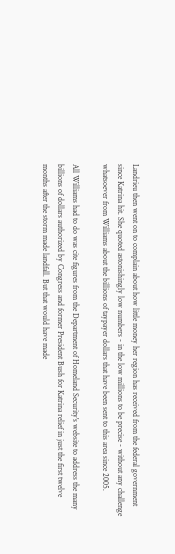Landrieu then went on to complain about how little money her region has received from the federal government since Katrina hit. She quoted astonishingly low numbers - in the low millions to be precise - without any challenge whatsoever from Williams about the billions of taypayer dollars that have been sent to this area since 2005.

All Williams had to do was cite figures from the Department of Homeland Security's website to address the many billions of dollars authorized by Congress and former President Bush for Katrina relief in just the first twelve months after the storm made landfall. But that would have made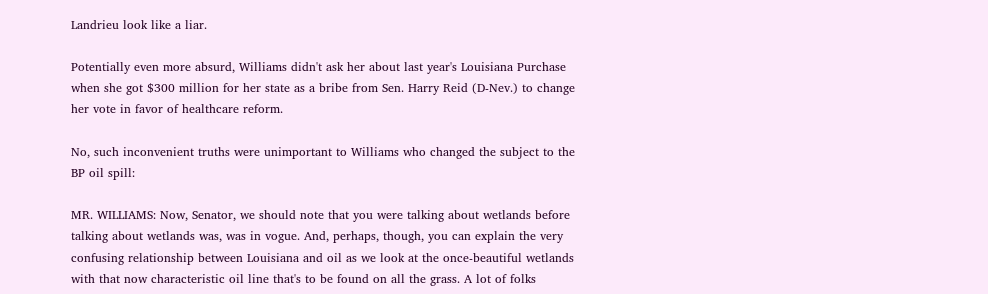Landrieu look like a liar.

Potentially even more absurd, Williams didn't ask her about last year's Louisiana Purchase when she got $300 million for her state as a bribe from Sen. Harry Reid (D-Nev.) to change her vote in favor of healthcare reform.

No, such inconvenient truths were unimportant to Williams who changed the subject to the BP oil spill:

MR. WILLIAMS: Now, Senator, we should note that you were talking about wetlands before talking about wetlands was, was in vogue. And, perhaps, though, you can explain the very confusing relationship between Louisiana and oil as we look at the once-beautiful wetlands with that now characteristic oil line that's to be found on all the grass. A lot of folks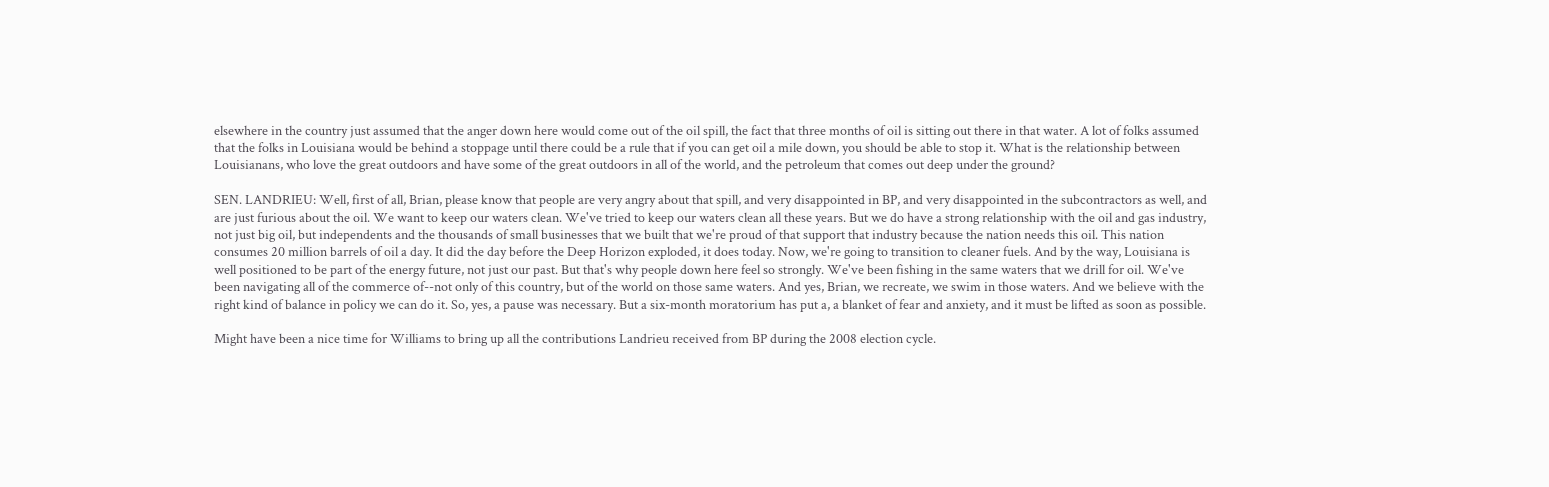elsewhere in the country just assumed that the anger down here would come out of the oil spill, the fact that three months of oil is sitting out there in that water. A lot of folks assumed that the folks in Louisiana would be behind a stoppage until there could be a rule that if you can get oil a mile down, you should be able to stop it. What is the relationship between Louisianans, who love the great outdoors and have some of the great outdoors in all of the world, and the petroleum that comes out deep under the ground?

SEN. LANDRIEU: Well, first of all, Brian, please know that people are very angry about that spill, and very disappointed in BP, and very disappointed in the subcontractors as well, and are just furious about the oil. We want to keep our waters clean. We've tried to keep our waters clean all these years. But we do have a strong relationship with the oil and gas industry, not just big oil, but independents and the thousands of small businesses that we built that we're proud of that support that industry because the nation needs this oil. This nation consumes 20 million barrels of oil a day. It did the day before the Deep Horizon exploded, it does today. Now, we're going to transition to cleaner fuels. And by the way, Louisiana is well positioned to be part of the energy future, not just our past. But that's why people down here feel so strongly. We've been fishing in the same waters that we drill for oil. We've been navigating all of the commerce of--not only of this country, but of the world on those same waters. And yes, Brian, we recreate, we swim in those waters. And we believe with the right kind of balance in policy we can do it. So, yes, a pause was necessary. But a six-month moratorium has put a, a blanket of fear and anxiety, and it must be lifted as soon as possible.

Might have been a nice time for Williams to bring up all the contributions Landrieu received from BP during the 2008 election cycle.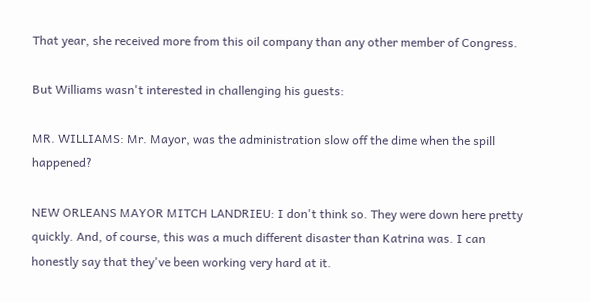That year, she received more from this oil company than any other member of Congress.

But Williams wasn't interested in challenging his guests:

MR. WILLIAMS: Mr. Mayor, was the administration slow off the dime when the spill happened?

NEW ORLEANS MAYOR MITCH LANDRIEU: I don't think so. They were down here pretty quickly. And, of course, this was a much different disaster than Katrina was. I can honestly say that they've been working very hard at it.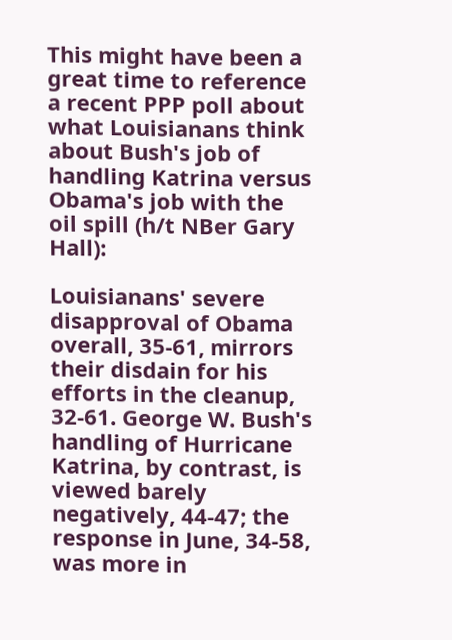This might have been a great time to reference a recent PPP poll about what Louisianans think about Bush's job of handling Katrina versus Obama's job with the oil spill (h/t NBer Gary Hall):

Louisianans' severe disapproval of Obama overall, 35-61, mirrors their disdain for his efforts in the cleanup, 32-61. George W. Bush's handling of Hurricane Katrina, by contrast, is viewed barely negatively, 44-47; the response in June, 34-58, was more in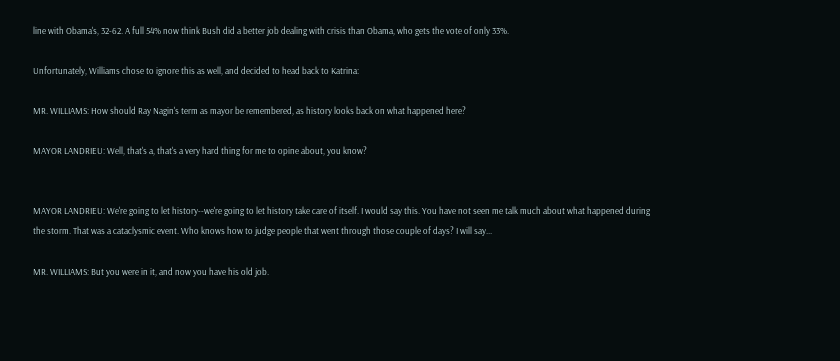line with Obama's, 32-62. A full 54% now think Bush did a better job dealing with crisis than Obama, who gets the vote of only 33%.

Unfortunately, Williams chose to ignore this as well, and decided to head back to Katrina:

MR. WILLIAMS: How should Ray Nagin's term as mayor be remembered, as history looks back on what happened here?

MAYOR LANDRIEU: Well, that's a, that's a very hard thing for me to opine about, you know?


MAYOR LANDRIEU: We're going to let history--we're going to let history take care of itself. I would say this. You have not seen me talk much about what happened during the storm. That was a cataclysmic event. Who knows how to judge people that went through those couple of days? I will say...

MR. WILLIAMS: But you were in it, and now you have his old job.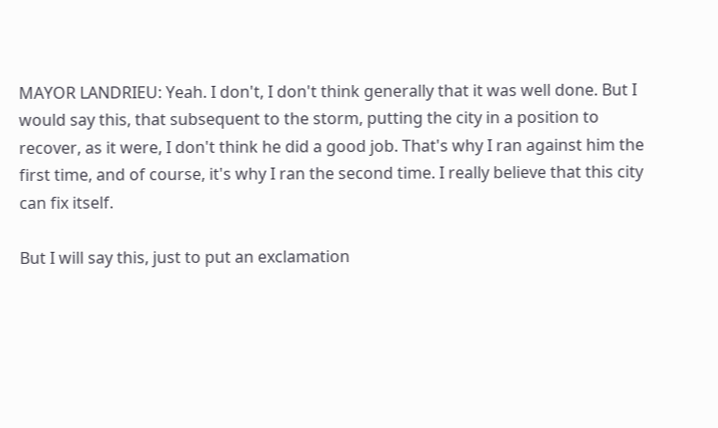MAYOR LANDRIEU: Yeah. I don't, I don't think generally that it was well done. But I would say this, that subsequent to the storm, putting the city in a position to recover, as it were, I don't think he did a good job. That's why I ran against him the first time, and of course, it's why I ran the second time. I really believe that this city can fix itself.

But I will say this, just to put an exclamation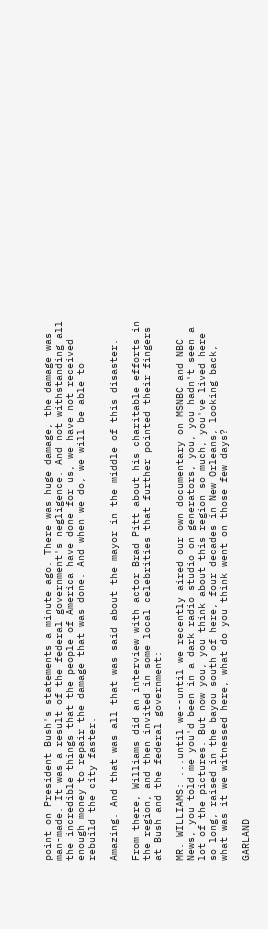point on President Bush's statements a minute ago. There was huge damage, the damage was man-made. It was a result of the federal government's negligence. And not withstanding all the incredible things that the people of America have done for us, we have not received enough money to repair the damage that was done. And when we do, we will be able to rebuild the city faster.

Amazing. And that was all that was said about the mayor in the middle of this disaster.

From there, Williams did an interview with actor Brad Pitt about his charitable efforts in the region, and then invited in some local celebrities that further pointed their fingers at Bush and the federal government:

MR. WILLIAMS: ...until we--until we recently aired our own documentary on MSNBC and NBC News, you told me you'd been in a dark radio studio on generators, you, you hadn't seen a lot of the pictures. But now you, you think about this region so much, you've lived here so long, raised in the bayou south of here, four decades in New Orleans, looking back, what was it we witnessed here, what do you think went on those few days?

GARLAND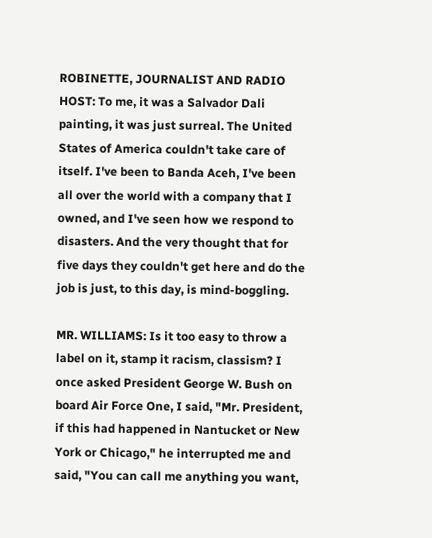ROBINETTE, JOURNALIST AND RADIO HOST: To me, it was a Salvador Dali painting, it was just surreal. The United States of America couldn't take care of itself. I've been to Banda Aceh, I've been all over the world with a company that I owned, and I've seen how we respond to disasters. And the very thought that for five days they couldn't get here and do the job is just, to this day, is mind-boggling.

MR. WILLIAMS: Is it too easy to throw a label on it, stamp it racism, classism? I once asked President George W. Bush on board Air Force One, I said, "Mr. President, if this had happened in Nantucket or New York or Chicago," he interrupted me and said, "You can call me anything you want,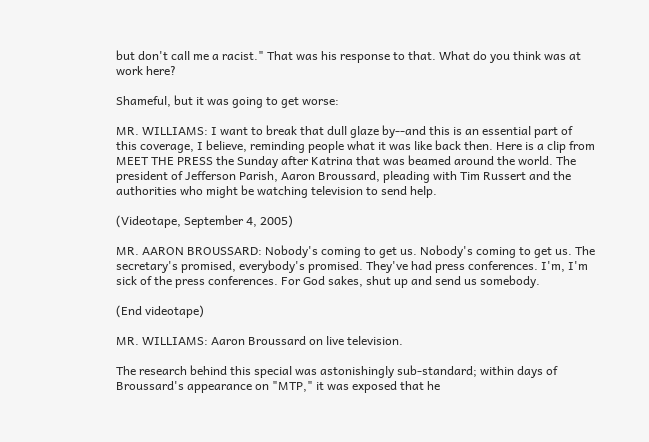but don't call me a racist." That was his response to that. What do you think was at work here?

Shameful, but it was going to get worse:

MR. WILLIAMS: I want to break that dull glaze by--and this is an essential part of this coverage, I believe, reminding people what it was like back then. Here is a clip from MEET THE PRESS the Sunday after Katrina that was beamed around the world. The president of Jefferson Parish, Aaron Broussard, pleading with Tim Russert and the authorities who might be watching television to send help.

(Videotape, September 4, 2005)

MR. AARON BROUSSARD: Nobody's coming to get us. Nobody's coming to get us. The secretary's promised, everybody's promised. They've had press conferences. I'm, I'm sick of the press conferences. For God sakes, shut up and send us somebody.

(End videotape)

MR. WILLIAMS: Aaron Broussard on live television.

The research behind this special was astonishingly sub-standard; within days of Broussard's appearance on "MTP," it was exposed that he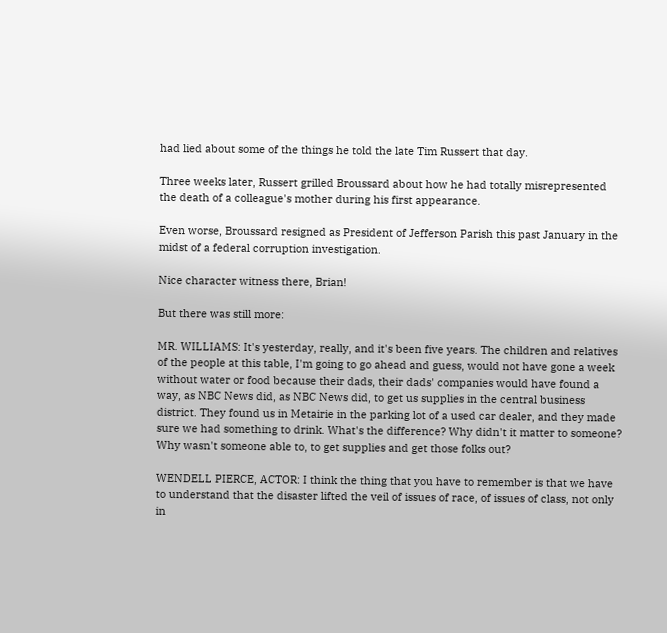had lied about some of the things he told the late Tim Russert that day.

Three weeks later, Russert grilled Broussard about how he had totally misrepresented the death of a colleague's mother during his first appearance.

Even worse, Broussard resigned as President of Jefferson Parish this past January in the midst of a federal corruption investigation.

Nice character witness there, Brian!

But there was still more:

MR. WILLIAMS: It's yesterday, really, and it's been five years. The children and relatives of the people at this table, I'm going to go ahead and guess, would not have gone a week without water or food because their dads, their dads' companies would have found a way, as NBC News did, as NBC News did, to get us supplies in the central business district. They found us in Metairie in the parking lot of a used car dealer, and they made sure we had something to drink. What's the difference? Why didn't it matter to someone? Why wasn't someone able to, to get supplies and get those folks out?

WENDELL PIERCE, ACTOR: I think the thing that you have to remember is that we have to understand that the disaster lifted the veil of issues of race, of issues of class, not only in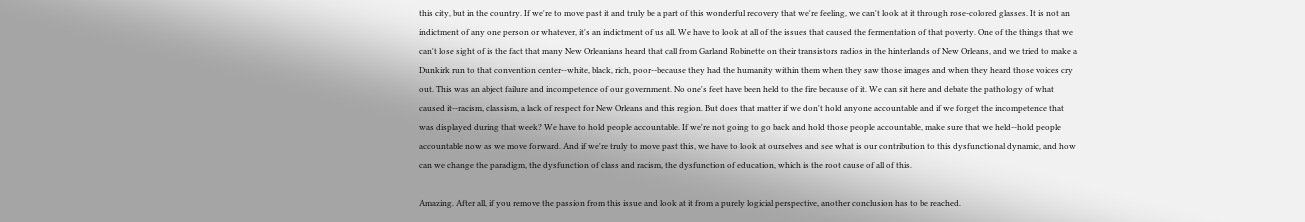this city, but in the country. If we're to move past it and truly be a part of this wonderful recovery that we're feeling, we can't look at it through rose-colored glasses. It is not an indictment of any one person or whatever, it's an indictment of us all. We have to look at all of the issues that caused the fermentation of that poverty. One of the things that we can't lose sight of is the fact that many New Orleanians heard that call from Garland Robinette on their transistors radios in the hinterlands of New Orleans, and we tried to make a Dunkirk run to that convention center--white, black, rich, poor--because they had the humanity within them when they saw those images and when they heard those voices cry out. This was an abject failure and incompetence of our government. No one's feet have been held to the fire because of it. We can sit here and debate the pathology of what caused it--racism, classism, a lack of respect for New Orleans and this region. But does that matter if we don't hold anyone accountable and if we forget the incompetence that was displayed during that week? We have to hold people accountable. If we're not going to go back and hold those people accountable, make sure that we held--hold people accountable now as we move forward. And if we're truly to move past this, we have to look at ourselves and see what is our contribution to this dysfunctional dynamic, and how can we change the paradigm, the dysfunction of class and racism, the dysfunction of education, which is the root cause of all of this.

Amazing. After all, if you remove the passion from this issue and look at it from a purely logicial perspective, another conclusion has to be reached.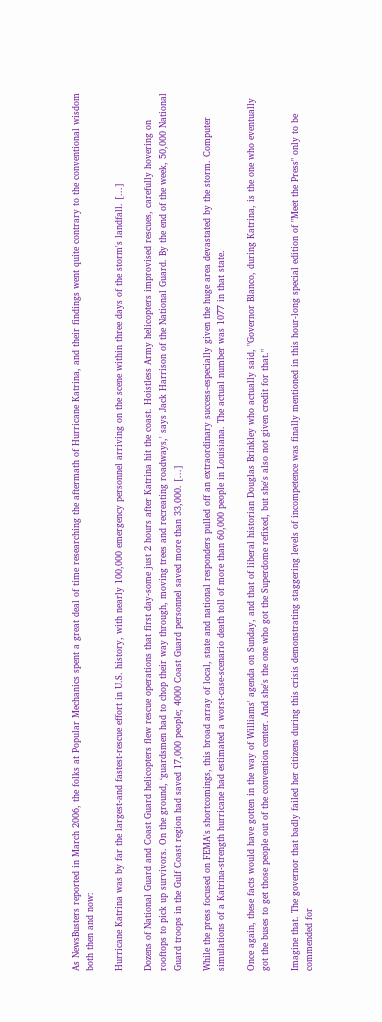As NewsBusters reported in March 2006, the folks at Popular Mechanics spent a great deal of time researching the aftermath of Hurricane Katrina, and their findings went quite contrary to the conventional wisdom both then and now:

Hurricane Katrina was by far the largest-and fastest-rescue effort in U.S. history, with nearly 100,000 emergency personnel arriving on the scene within three days of the storm's landfall. [...]

Dozens of National Guard and Coast Guard helicopters flew rescue operations that first day-some just 2 hours after Katrina hit the coast. Hoistless Army helicopters improvised rescues, carefully hovering on rooftops to pick up survivors. On the ground, ‘guardsmen had to chop their way through, moving trees and recreating roadways,' says Jack Harrison of the National Guard. By the end of the week, 50,000 National Guard troops in the Gulf Coast region had saved 17,000 people; 4000 Coast Guard personnel saved more than 33,000. [...]

While the press focused on FEMA's shortcomings, this broad array of local, state and national responders pulled off an extraordinary success-especially given the huge area devastated by the storm. Computer simulations of a Katrina-strength hurricane had estimated a worst-case-scenario death toll of more than 60,000 people in Louisiana. The actual number was 1077 in that state.

Once again, these facts would have gotten in the way of Williams' agenda on Sunday, and that of liberal historian Douglas Brinkley who actually said, "Governor Blanco, during Katrina, is the one who eventually got the buses to get those people out of the convention center. And she's the one who got the Superdome refixed, but she's also not given credit for that."

Imagine that. The governor that badly failed her citizens during this crisis demonstrating staggering levels of incompetence was finally mentioned in this hour-long special edition of "Meet the Press" only to be commended for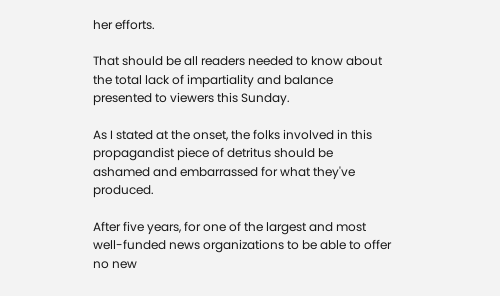her efforts.

That should be all readers needed to know about the total lack of impartiality and balance presented to viewers this Sunday.

As I stated at the onset, the folks involved in this propagandist piece of detritus should be ashamed and embarrassed for what they've produced.

After five years, for one of the largest and most well-funded news organizations to be able to offer no new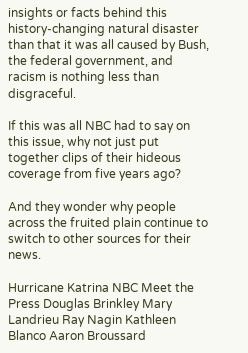insights or facts behind this history-changing natural disaster than that it was all caused by Bush, the federal government, and racism is nothing less than disgraceful.

If this was all NBC had to say on this issue, why not just put together clips of their hideous coverage from five years ago?

And they wonder why people across the fruited plain continue to switch to other sources for their news.

Hurricane Katrina NBC Meet the Press Douglas Brinkley Mary Landrieu Ray Nagin Kathleen Blanco Aaron Broussard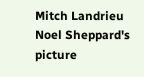Mitch Landrieu
Noel Sheppard's picture